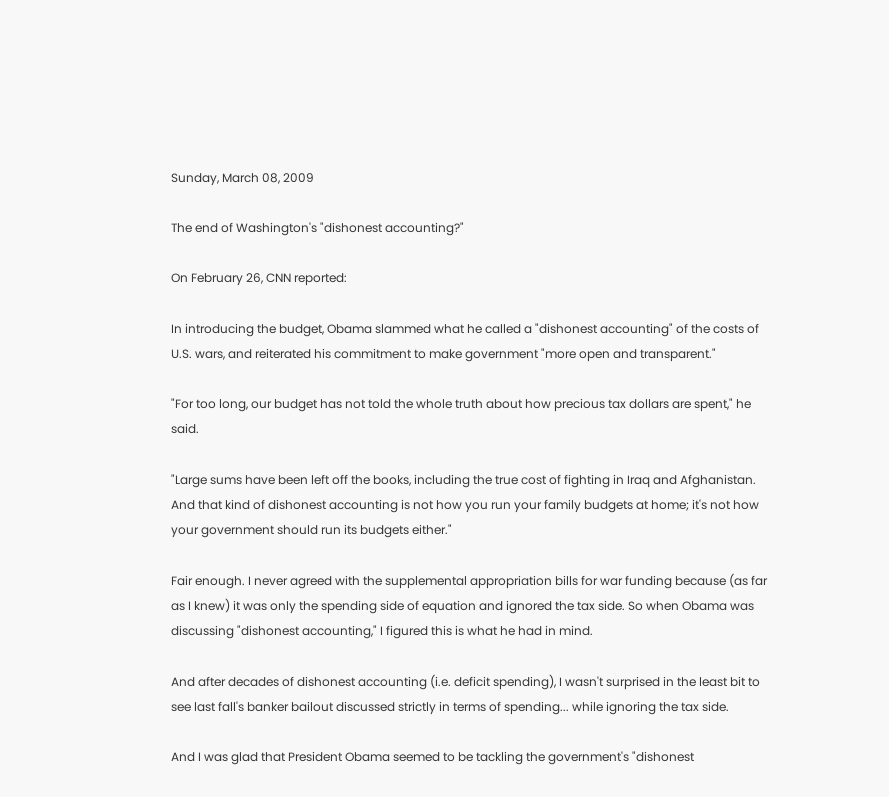Sunday, March 08, 2009

The end of Washington's "dishonest accounting?"

On February 26, CNN reported:

In introducing the budget, Obama slammed what he called a "dishonest accounting" of the costs of U.S. wars, and reiterated his commitment to make government "more open and transparent."

"For too long, our budget has not told the whole truth about how precious tax dollars are spent," he said.

"Large sums have been left off the books, including the true cost of fighting in Iraq and Afghanistan. And that kind of dishonest accounting is not how you run your family budgets at home; it's not how your government should run its budgets either."

Fair enough. I never agreed with the supplemental appropriation bills for war funding because (as far as I knew) it was only the spending side of equation and ignored the tax side. So when Obama was discussing "dishonest accounting," I figured this is what he had in mind.

And after decades of dishonest accounting (i.e. deficit spending), I wasn't surprised in the least bit to see last fall's banker bailout discussed strictly in terms of spending... while ignoring the tax side.

And I was glad that President Obama seemed to be tackling the government's "dishonest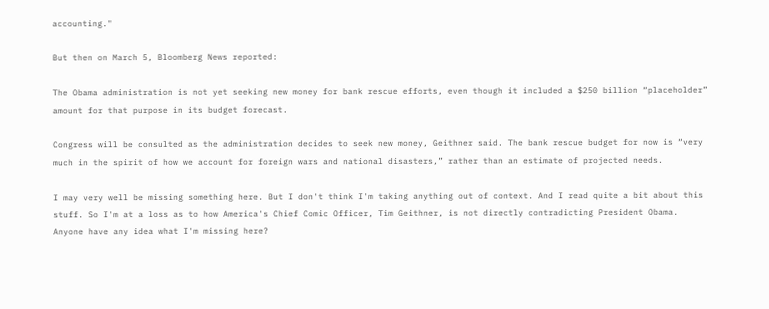accounting."

But then on March 5, Bloomberg News reported:

The Obama administration is not yet seeking new money for bank rescue efforts, even though it included a $250 billion “placeholder” amount for that purpose in its budget forecast.

Congress will be consulted as the administration decides to seek new money, Geithner said. The bank rescue budget for now is “very much in the spirit of how we account for foreign wars and national disasters,” rather than an estimate of projected needs.

I may very well be missing something here. But I don't think I'm taking anything out of context. And I read quite a bit about this stuff. So I'm at a loss as to how America's Chief Comic Officer, Tim Geithner, is not directly contradicting President Obama. Anyone have any idea what I'm missing here?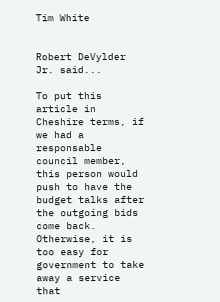Tim White


Robert DeVylder Jr. said...

To put this article in Cheshire terms, if we had a responsable council member, this person would push to have the budget talks after the outgoing bids come back. Otherwise, it is too easy for government to take away a service that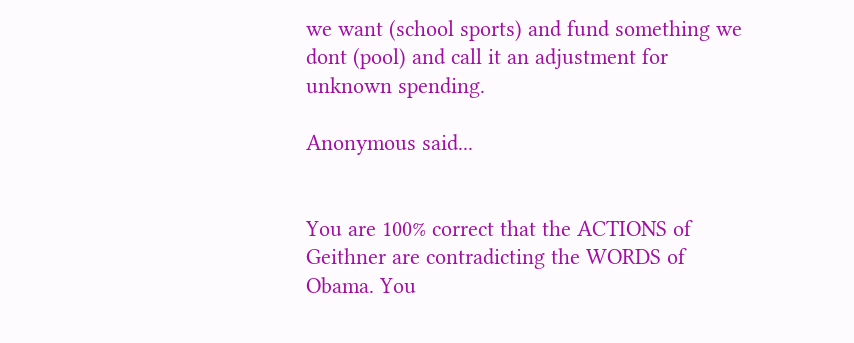we want (school sports) and fund something we dont (pool) and call it an adjustment for unknown spending.

Anonymous said...


You are 100% correct that the ACTIONS of Geithner are contradicting the WORDS of Obama. You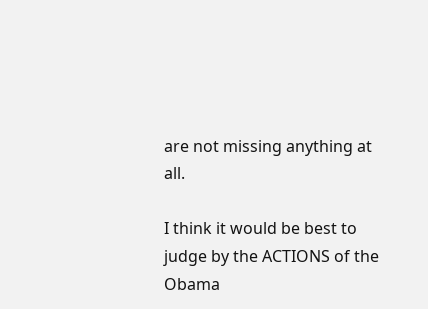are not missing anything at all.

I think it would be best to judge by the ACTIONS of the Obama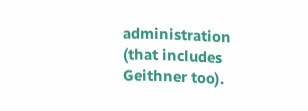administration (that includes Geithner too).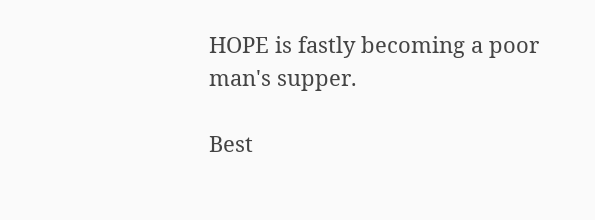HOPE is fastly becoming a poor man's supper.

Best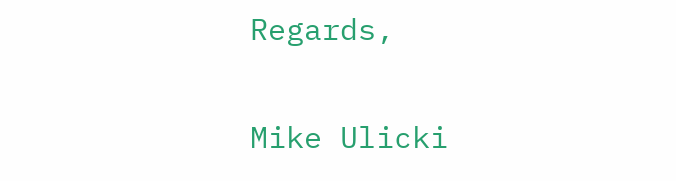Regards,

Mike Ulicki